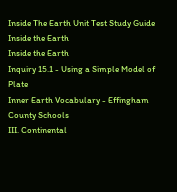Inside The Earth Unit Test Study Guide
Inside the Earth
Inside the Earth
Inquiry 15.1 - Using a Simple Model of Plate
Inner Earth Vocabulary - Effingham County Schools
III. Continental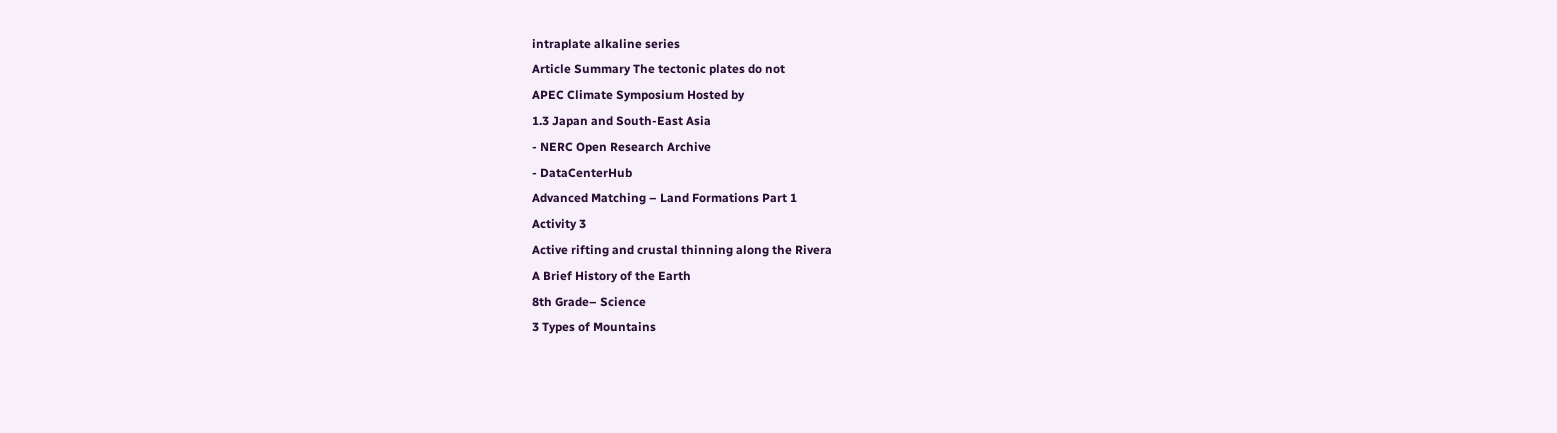intraplate alkaline series
Article Summary The tectonic plates do not
APEC Climate Symposium Hosted by
1.3 Japan and South-East Asia
- NERC Open Research Archive
- DataCenterHub
Advanced Matching – Land Formations Part 1
Activity 3
Active rifting and crustal thinning along the Rivera
A Brief History of the Earth
8th Grade– Science
3 Types of Mountains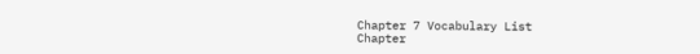Chapter 7 Vocabulary List
Chapter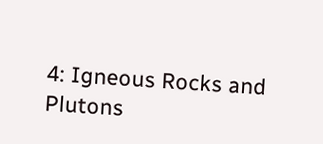4: Igneous Rocks and Plutons